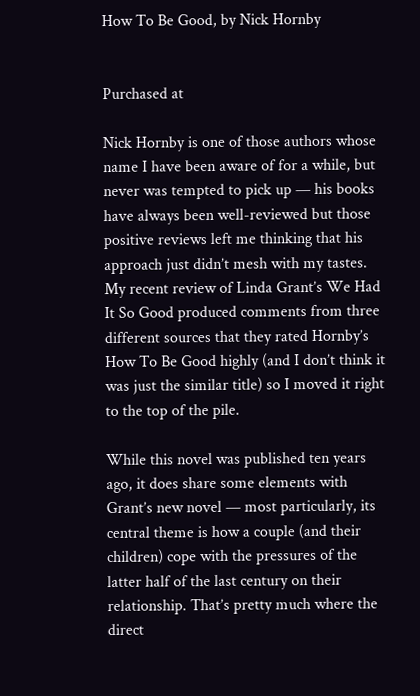How To Be Good, by Nick Hornby


Purchased at

Nick Hornby is one of those authors whose name I have been aware of for a while, but never was tempted to pick up — his books have always been well-reviewed but those positive reviews left me thinking that his approach just didn’t mesh with my tastes. My recent review of Linda Grant’s We Had It So Good produced comments from three different sources that they rated Hornby’s How To Be Good highly (and I don’t think it was just the similar title) so I moved it right to the top of the pile.

While this novel was published ten years ago, it does share some elements with Grant’s new novel — most particularly, its central theme is how a couple (and their children) cope with the pressures of the latter half of the last century on their relationship. That’s pretty much where the direct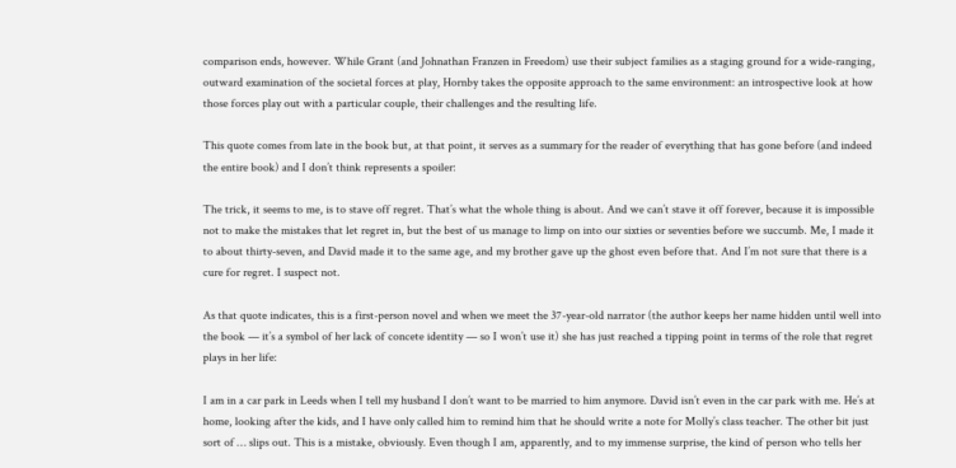comparison ends, however. While Grant (and Johnathan Franzen in Freedom) use their subject families as a staging ground for a wide-ranging, outward examination of the societal forces at play, Hornby takes the opposite approach to the same environment: an introspective look at how those forces play out with a particular couple, their challenges and the resulting life.

This quote comes from late in the book but, at that point, it serves as a summary for the reader of everything that has gone before (and indeed the entire book) and I don’t think represents a spoiler:

The trick, it seems to me, is to stave off regret. That’s what the whole thing is about. And we can’t stave it off forever, because it is impossible not to make the mistakes that let regret in, but the best of us manage to limp on into our sixties or seventies before we succumb. Me, I made it to about thirty-seven, and David made it to the same age, and my brother gave up the ghost even before that. And I’m not sure that there is a cure for regret. I suspect not.

As that quote indicates, this is a first-person novel and when we meet the 37-year-old narrator (the author keeps her name hidden until well into the book — it’s a symbol of her lack of concete identity — so I won’t use it) she has just reached a tipping point in terms of the role that regret plays in her life:

I am in a car park in Leeds when I tell my husband I don’t want to be married to him anymore. David isn’t even in the car park with me. He’s at home, looking after the kids, and I have only called him to remind him that he should write a note for Molly’s class teacher. The other bit just sort of … slips out. This is a mistake, obviously. Even though I am, apparently, and to my immense surprise, the kind of person who tells her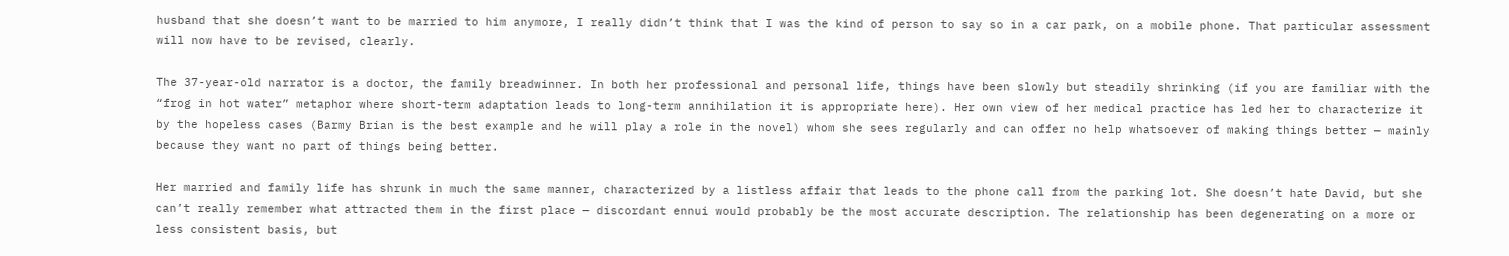husband that she doesn’t want to be married to him anymore, I really didn’t think that I was the kind of person to say so in a car park, on a mobile phone. That particular assessment will now have to be revised, clearly.

The 37-year-old narrator is a doctor, the family breadwinner. In both her professional and personal life, things have been slowly but steadily shrinking (if you are familiar with the “frog in hot water” metaphor where short-term adaptation leads to long-term annihilation it is appropriate here). Her own view of her medical practice has led her to characterize it by the hopeless cases (Barmy Brian is the best example and he will play a role in the novel) whom she sees regularly and can offer no help whatsoever of making things better — mainly because they want no part of things being better.

Her married and family life has shrunk in much the same manner, characterized by a listless affair that leads to the phone call from the parking lot. She doesn’t hate David, but she can’t really remember what attracted them in the first place — discordant ennui would probably be the most accurate description. The relationship has been degenerating on a more or less consistent basis, but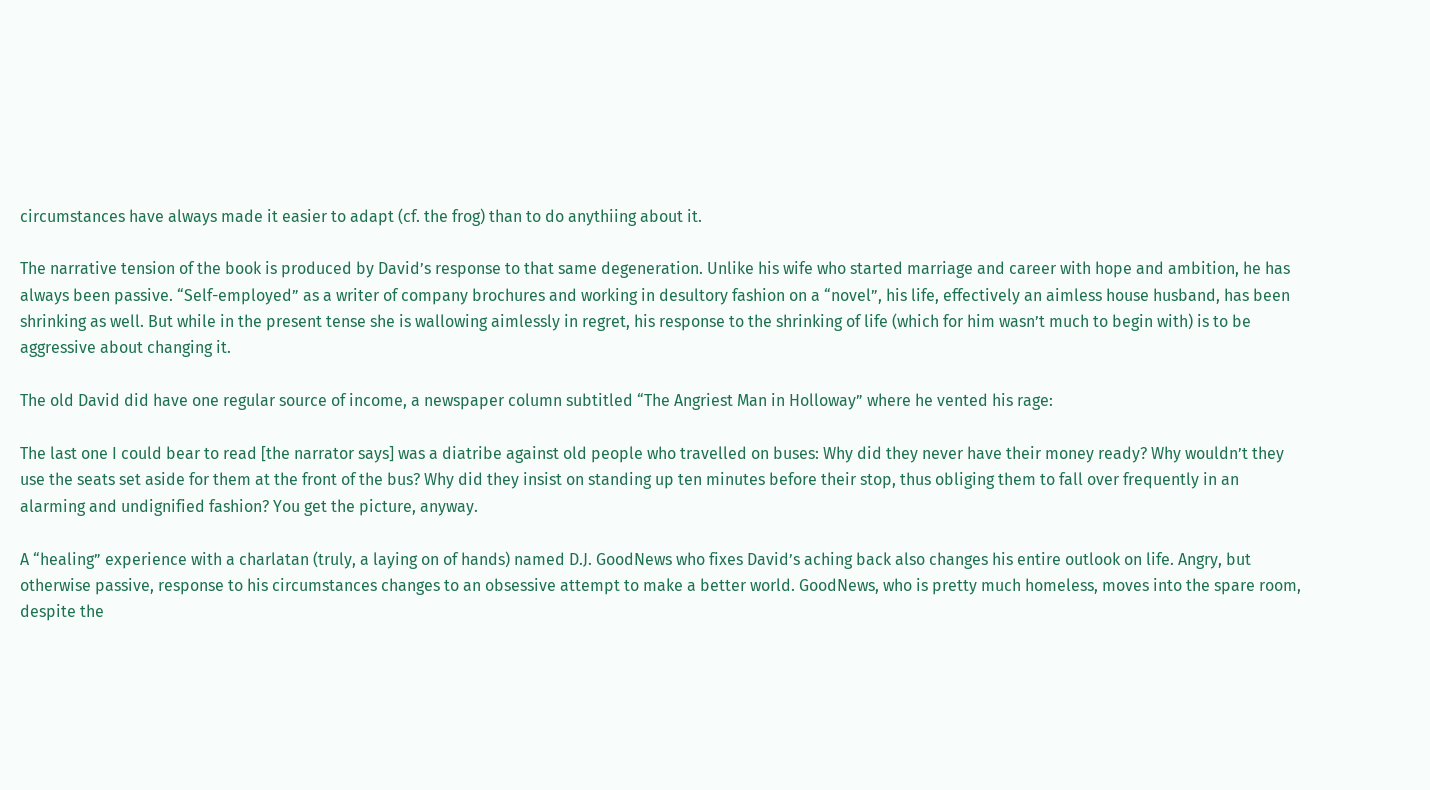circumstances have always made it easier to adapt (cf. the frog) than to do anythiing about it.

The narrative tension of the book is produced by David’s response to that same degeneration. Unlike his wife who started marriage and career with hope and ambition, he has always been passive. “Self-employed” as a writer of company brochures and working in desultory fashion on a “novel”, his life, effectively an aimless house husband, has been shrinking as well. But while in the present tense she is wallowing aimlessly in regret, his response to the shrinking of life (which for him wasn’t much to begin with) is to be aggressive about changing it.

The old David did have one regular source of income, a newspaper column subtitled “The Angriest Man in Holloway” where he vented his rage:

The last one I could bear to read [the narrator says] was a diatribe against old people who travelled on buses: Why did they never have their money ready? Why wouldn’t they use the seats set aside for them at the front of the bus? Why did they insist on standing up ten minutes before their stop, thus obliging them to fall over frequently in an alarming and undignified fashion? You get the picture, anyway.

A “healing” experience with a charlatan (truly, a laying on of hands) named D.J. GoodNews who fixes David’s aching back also changes his entire outlook on life. Angry, but otherwise passive, response to his circumstances changes to an obsessive attempt to make a better world. GoodNews, who is pretty much homeless, moves into the spare room, despite the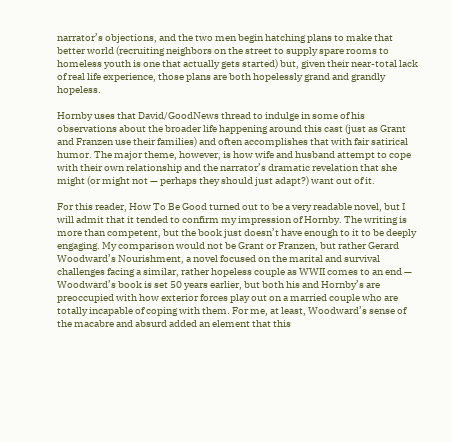narrator’s objections, and the two men begin hatching plans to make that better world (recruiting neighbors on the street to supply spare rooms to homeless youth is one that actually gets started) but, given their near-total lack of real life experience, those plans are both hopelessly grand and grandly hopeless.

Hornby uses that David/GoodNews thread to indulge in some of his observations about the broader life happening around this cast (just as Grant and Franzen use their families) and often accomplishes that with fair satirical humor. The major theme, however, is how wife and husband attempt to cope with their own relationship and the narrator’s dramatic revelation that she might (or might not — perhaps they should just adapt?) want out of it.

For this reader, How To Be Good turned out to be a very readable novel, but I will admit that it tended to confirm my impression of Hornby. The writing is more than competent, but the book just doesn’t have enough to it to be deeply engaging. My comparison would not be Grant or Franzen, but rather Gerard Woodward’s Nourishment, a novel focused on the marital and survival challenges facing a similar, rather hopeless couple as WWII comes to an end — Woodward’s book is set 50 years earlier, but both his and Hornby’s are preoccupied with how exterior forces play out on a married couple who are totally incapable of coping with them. For me, at least, Woodward’s sense of the macabre and absurd added an element that this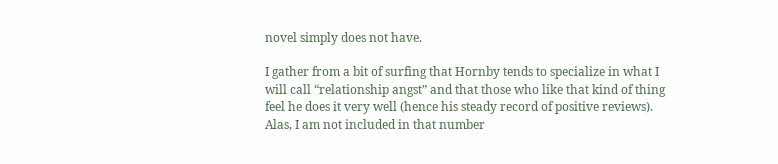novel simply does not have.

I gather from a bit of surfing that Hornby tends to specialize in what I will call “relationship angst” and that those who like that kind of thing feel he does it very well (hence his steady record of positive reviews). Alas, I am not included in that number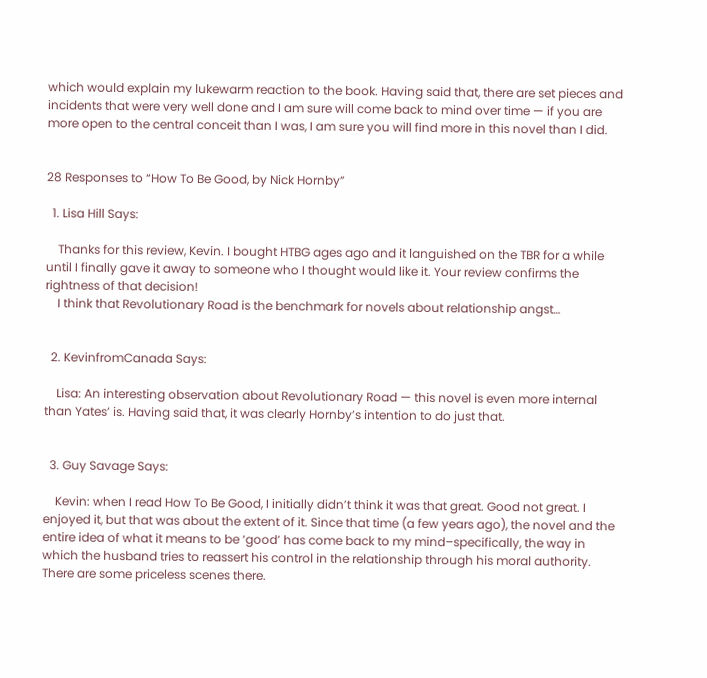which would explain my lukewarm reaction to the book. Having said that, there are set pieces and incidents that were very well done and I am sure will come back to mind over time — if you are more open to the central conceit than I was, I am sure you will find more in this novel than I did.


28 Responses to “How To Be Good, by Nick Hornby”

  1. Lisa Hill Says:

    Thanks for this review, Kevin. I bought HTBG ages ago and it languished on the TBR for a while until I finally gave it away to someone who I thought would like it. Your review confirms the rightness of that decision!
    I think that Revolutionary Road is the benchmark for novels about relationship angst…


  2. KevinfromCanada Says:

    Lisa: An interesting observation about Revolutionary Road — this novel is even more internal than Yates’ is. Having said that, it was clearly Hornby’s intention to do just that.


  3. Guy Savage Says:

    Kevin: when I read How To Be Good, I initially didn’t think it was that great. Good not great. I enjoyed it, but that was about the extent of it. Since that time (a few years ago), the novel and the entire idea of what it means to be ‘good’ has come back to my mind–specifically, the way in which the husband tries to reassert his control in the relationship through his moral authority. There are some priceless scenes there.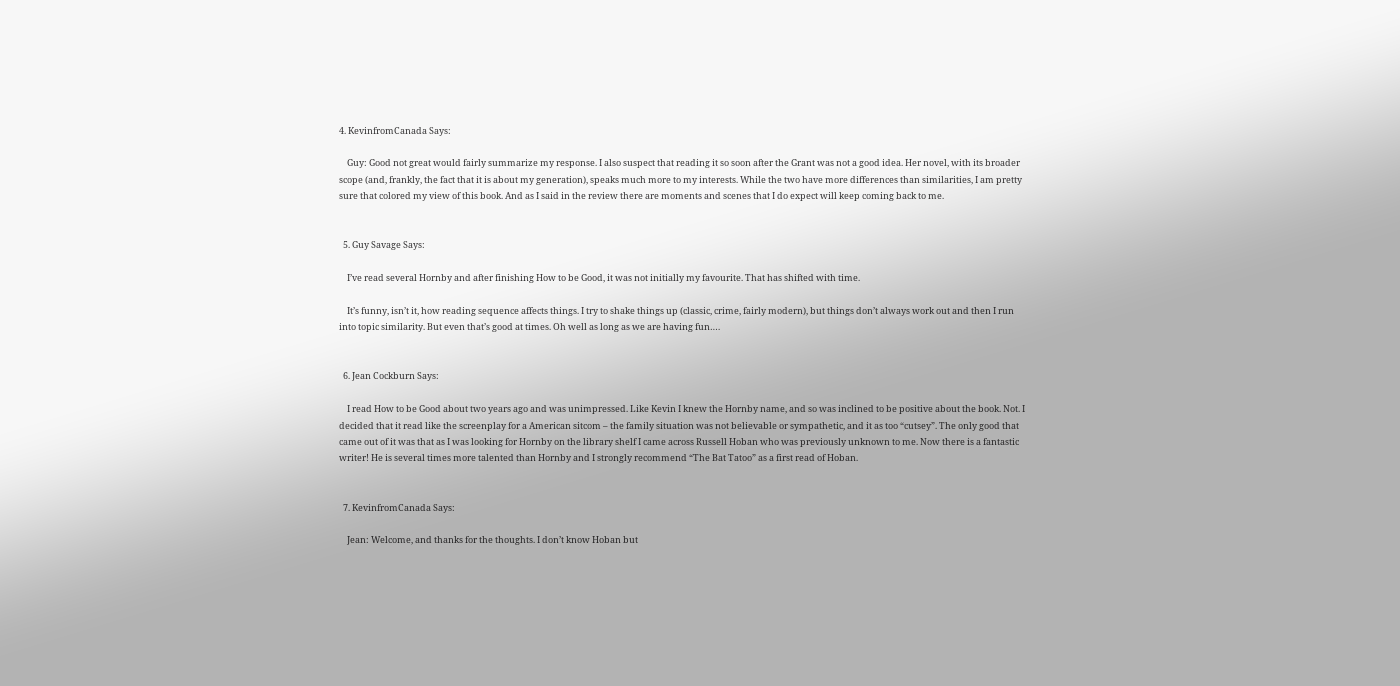4. KevinfromCanada Says:

    Guy: Good not great would fairly summarize my response. I also suspect that reading it so soon after the Grant was not a good idea. Her novel, with its broader scope (and, frankly, the fact that it is about my generation), speaks much more to my interests. While the two have more differences than similarities, I am pretty sure that colored my view of this book. And as I said in the review there are moments and scenes that I do expect will keep coming back to me.


  5. Guy Savage Says:

    I’ve read several Hornby and after finishing How to be Good, it was not initially my favourite. That has shifted with time.

    It’s funny, isn’t it, how reading sequence affects things. I try to shake things up (classic, crime, fairly modern), but things don’t always work out and then I run into topic similarity. But even that’s good at times. Oh well as long as we are having fun….


  6. Jean Cockburn Says:

    I read How to be Good about two years ago and was unimpressed. Like Kevin I knew the Hornby name, and so was inclined to be positive about the book. Not. I decided that it read like the screenplay for a American sitcom – the family situation was not believable or sympathetic, and it as too “cutsey”. The only good that came out of it was that as I was looking for Hornby on the library shelf I came across Russell Hoban who was previously unknown to me. Now there is a fantastic writer! He is several times more talented than Hornby and I strongly recommend “The Bat Tatoo” as a first read of Hoban.


  7. KevinfromCanada Says:

    Jean: Welcome, and thanks for the thoughts. I don’t know Hoban but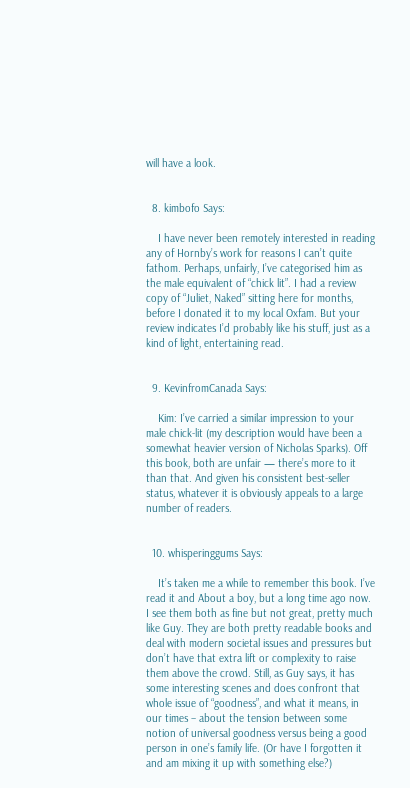will have a look.


  8. kimbofo Says:

    I have never been remotely interested in reading any of Hornby’s work for reasons I can’t quite fathom. Perhaps, unfairly, I’ve categorised him as the male equivalent of “chick lit”. I had a review copy of “Juliet, Naked” sitting here for months, before I donated it to my local Oxfam. But your review indicates I’d probably like his stuff, just as a kind of light, entertaining read.


  9. KevinfromCanada Says:

    Kim: I’ve carried a similar impression to your male chick-lit (my description would have been a somewhat heavier version of Nicholas Sparks). Off this book, both are unfair — there’s more to it than that. And given his consistent best-seller status, whatever it is obviously appeals to a large number of readers.


  10. whisperinggums Says:

    It’s taken me a while to remember this book. I’ve read it and About a boy, but a long time ago now. I see them both as fine but not great, pretty much like Guy. They are both pretty readable books and deal with modern societal issues and pressures but don’t have that extra lift or complexity to raise them above the crowd. Still, as Guy says, it has some interesting scenes and does confront that whole issue of “goodness”, and what it means, in our times – about the tension between some notion of universal goodness versus being a good person in one’s family life. (Or have I forgotten it and am mixing it up with something else?)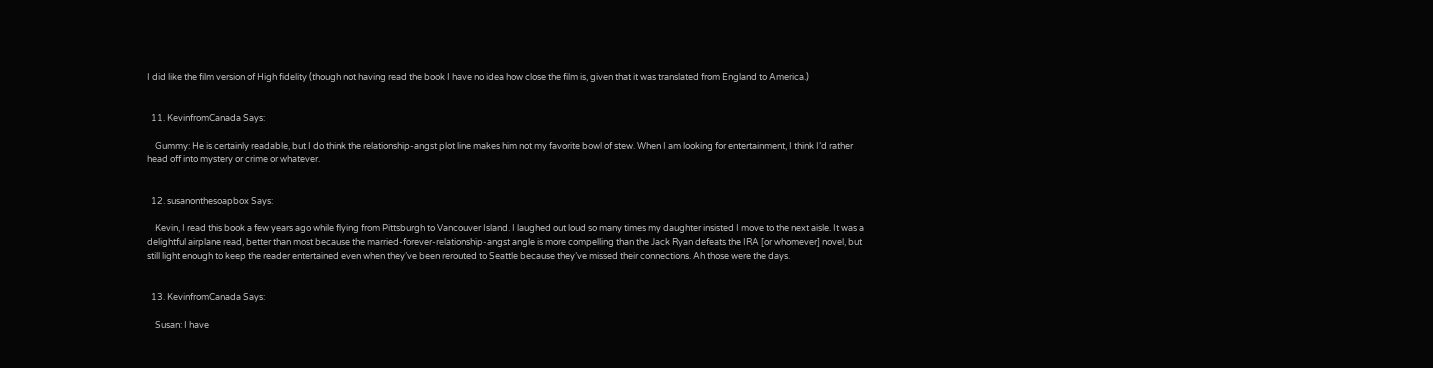I did like the film version of High fidelity (though not having read the book I have no idea how close the film is, given that it was translated from England to America.)


  11. KevinfromCanada Says:

    Gummy: He is certainly readable, but I do think the relationship-angst plot line makes him not my favorite bowl of stew. When I am looking for entertainment, I think I’d rather head off into mystery or crime or whatever.


  12. susanonthesoapbox Says:

    Kevin, I read this book a few years ago while flying from Pittsburgh to Vancouver Island. I laughed out loud so many times my daughter insisted I move to the next aisle. It was a delightful airplane read, better than most because the married-forever-relationship-angst angle is more compelling than the Jack Ryan defeats the IRA [or whomever] novel, but still light enough to keep the reader entertained even when they’ve been rerouted to Seattle because they’ve missed their connections. Ah those were the days.


  13. KevinfromCanada Says:

    Susan: I have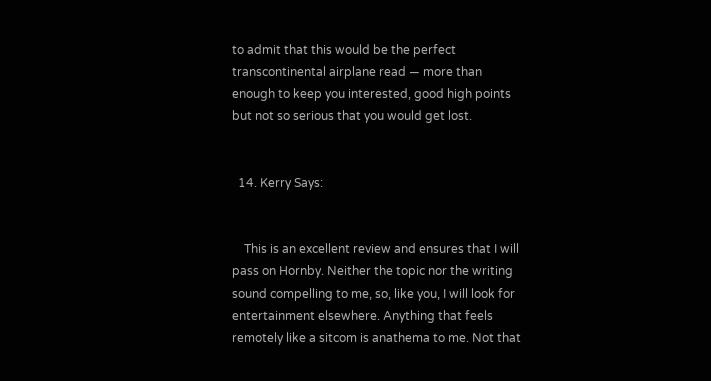to admit that this would be the perfect transcontinental airplane read — more than enough to keep you interested, good high points but not so serious that you would get lost.


  14. Kerry Says:


    This is an excellent review and ensures that I will pass on Hornby. Neither the topic nor the writing sound compelling to me, so, like you, I will look for entertainment elsewhere. Anything that feels remotely like a sitcom is anathema to me. Not that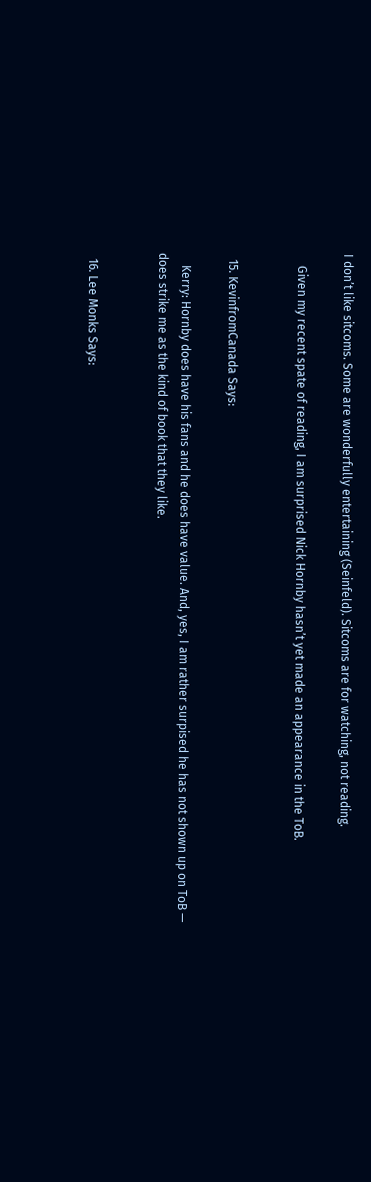I don’t like sitcoms. Some are wonderfully entertaining (Seinfeld). Sitcoms are for watching, not reading.

    Given my recent spate of reading, I am surprised Nick Hornby hasn’t yet made an appearance in the ToB.


  15. KevinfromCanada Says:

    Kerry: Hornby does have his fans and he does have value. And, yes, I am rather surpised he has not shown up on ToB — does strike me as the kind of book that they like.


  16. Lee Monks Says: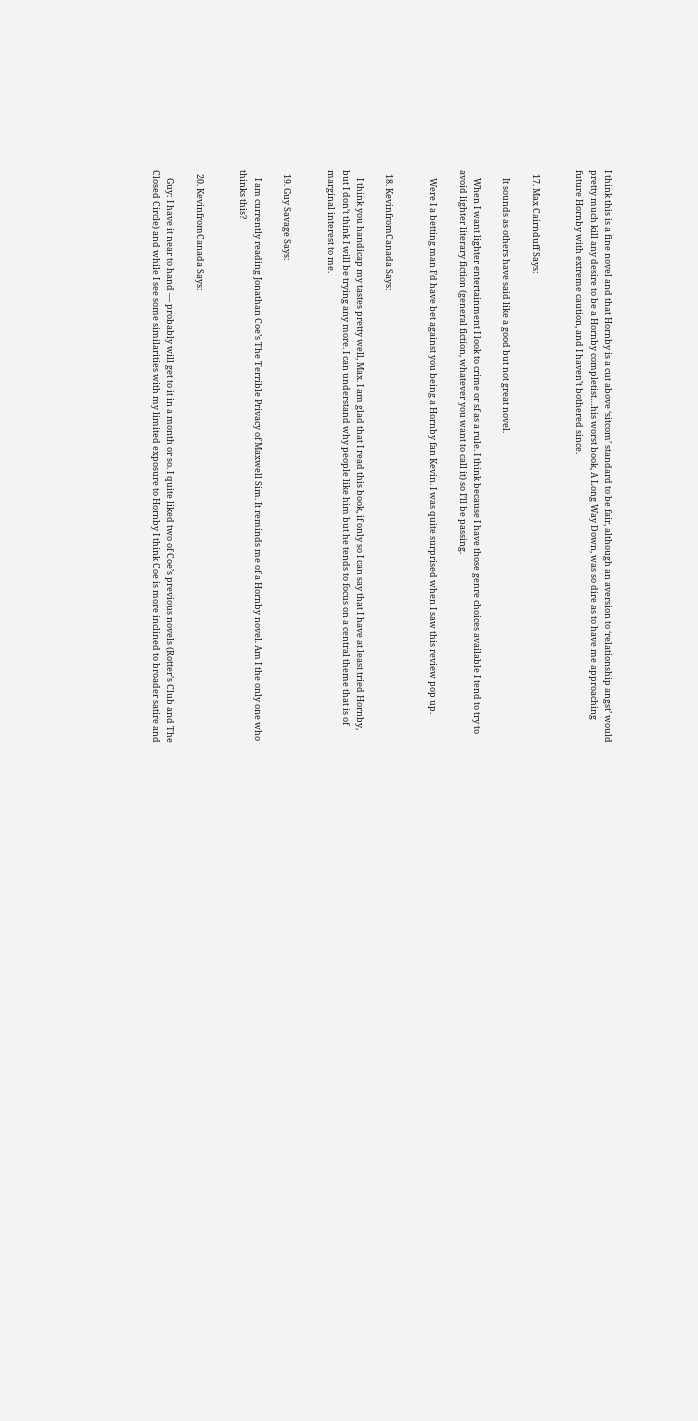I think this is a fine novel and that Hornby is a cut above ‘sitcom’ standard to be fair, although an aversion to ‘relationship angst’ would pretty much kill any desire to be a Hornby completist…his worst book, A Long Way Down, was so dire as to have me approaching future Hornby with extreme caution, and I haven’t bothered since.


  17. Max Cairnduff Says:

    It sounds as others have said like a good but not great novel.

    When I want lighter entertainment I look to crime or sf as a rule. I think because I have those genre choices available I tend to try to avoid lighter literary fiction (general fiction, whatever you want to call it) so I’ll be passing.

    Were I a betting man I’d have bet against you being a Hornby fan Kevin. I was quite surprised when I saw this review pop up.


  18. KevinfromCanada Says:

    I think you handicap my tastes pretty well, Max. I am glad that I read this book, if only so I can say that I have at least tried Hornby, but I don’t think I will be trying any more. I can understand why people like him but he tends to focus on a central theme that is of marginal interest to me.


  19. Guy Savage Says:

    I am currently reading Jonathan Coe’s The Terrible Privacy of Maxwell Sim. It reminds me of a Hornby novel. Am I the only one who thinks this?


  20. KevinfromCanada Says:

    Guy: I have it near to hand — probably will get to it in a month or so. I quite liked two of Coe’s previous novels (Rotter’s Club and The Closed Circle) and while I see some similarities with my limited exposure to Hornby I think Coe is more inclined to broader satire and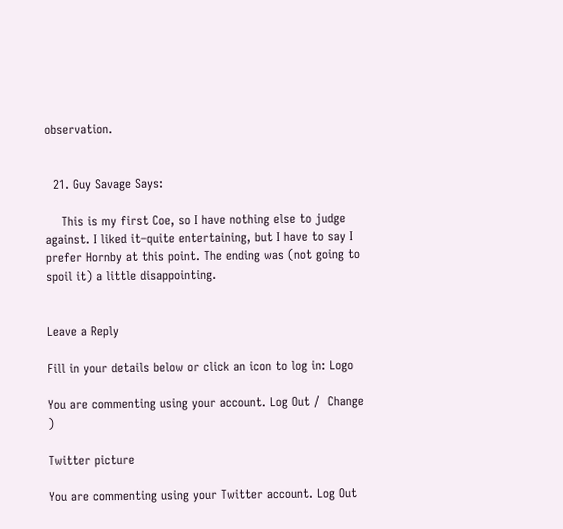observation.


  21. Guy Savage Says:

    This is my first Coe, so I have nothing else to judge against. I liked it–quite entertaining, but I have to say I prefer Hornby at this point. The ending was (not going to spoil it) a little disappointing.


Leave a Reply

Fill in your details below or click an icon to log in: Logo

You are commenting using your account. Log Out /  Change )

Twitter picture

You are commenting using your Twitter account. Log Out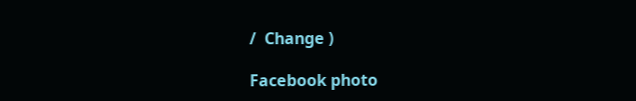/  Change )

Facebook photo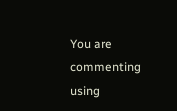You are commenting using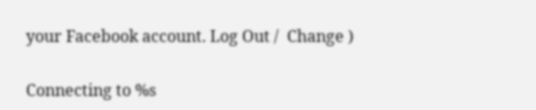your Facebook account. Log Out /  Change )

Connecting to %s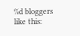%d bloggers like this: